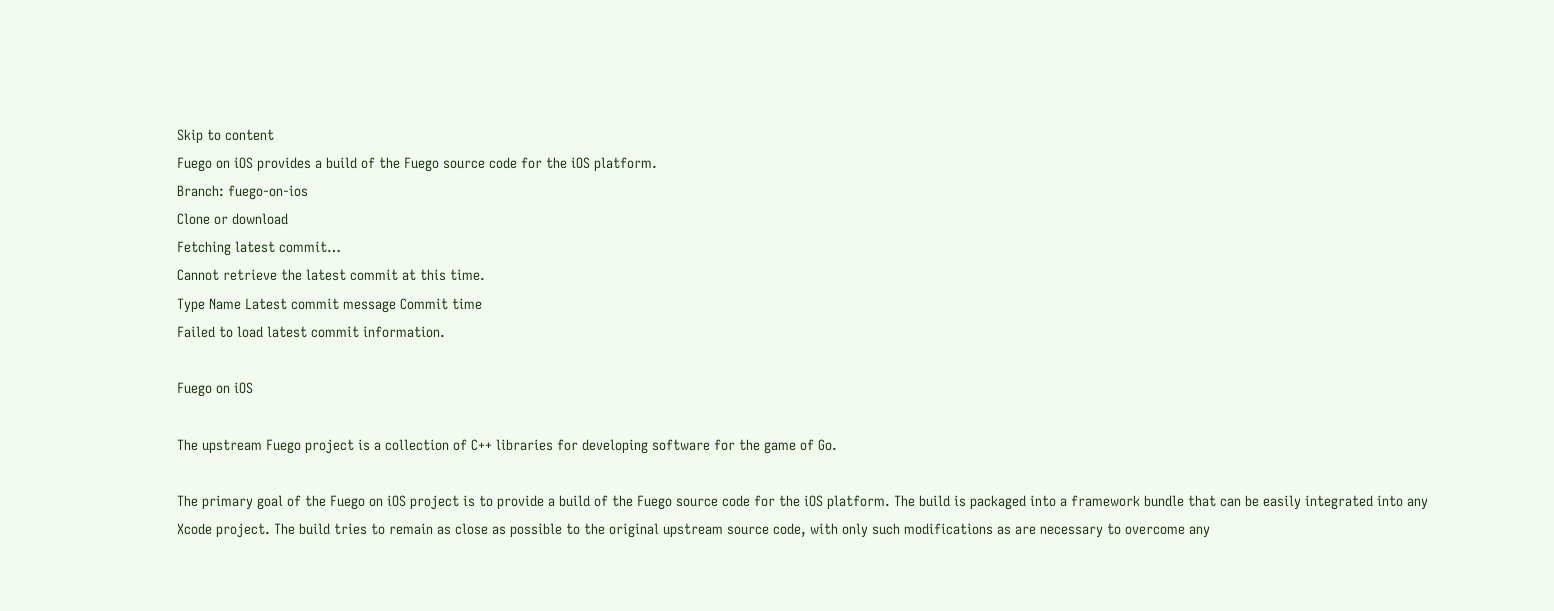Skip to content
Fuego on iOS provides a build of the Fuego source code for the iOS platform.
Branch: fuego-on-ios
Clone or download
Fetching latest commit…
Cannot retrieve the latest commit at this time.
Type Name Latest commit message Commit time
Failed to load latest commit information.

Fuego on iOS

The upstream Fuego project is a collection of C++ libraries for developing software for the game of Go.

The primary goal of the Fuego on iOS project is to provide a build of the Fuego source code for the iOS platform. The build is packaged into a framework bundle that can be easily integrated into any Xcode project. The build tries to remain as close as possible to the original upstream source code, with only such modifications as are necessary to overcome any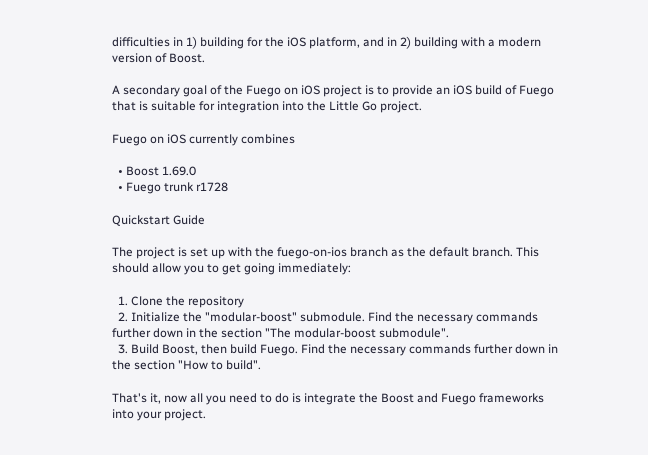difficulties in 1) building for the iOS platform, and in 2) building with a modern version of Boost.

A secondary goal of the Fuego on iOS project is to provide an iOS build of Fuego that is suitable for integration into the Little Go project.

Fuego on iOS currently combines

  • Boost 1.69.0
  • Fuego trunk r1728

Quickstart Guide

The project is set up with the fuego-on-ios branch as the default branch. This should allow you to get going immediately:

  1. Clone the repository
  2. Initialize the "modular-boost" submodule. Find the necessary commands further down in the section "The modular-boost submodule".
  3. Build Boost, then build Fuego. Find the necessary commands further down in the section "How to build".

That's it, now all you need to do is integrate the Boost and Fuego frameworks into your project.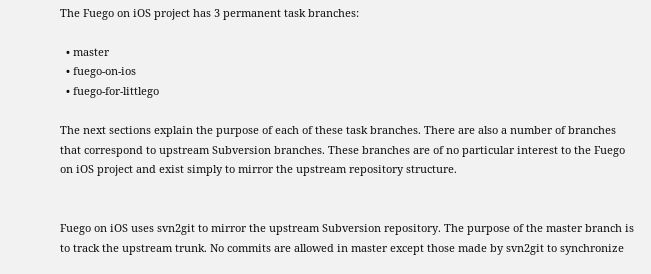The Fuego on iOS project has 3 permanent task branches:

  • master
  • fuego-on-ios
  • fuego-for-littlego

The next sections explain the purpose of each of these task branches. There are also a number of branches that correspond to upstream Subversion branches. These branches are of no particular interest to the Fuego on iOS project and exist simply to mirror the upstream repository structure.


Fuego on iOS uses svn2git to mirror the upstream Subversion repository. The purpose of the master branch is to track the upstream trunk. No commits are allowed in master except those made by svn2git to synchronize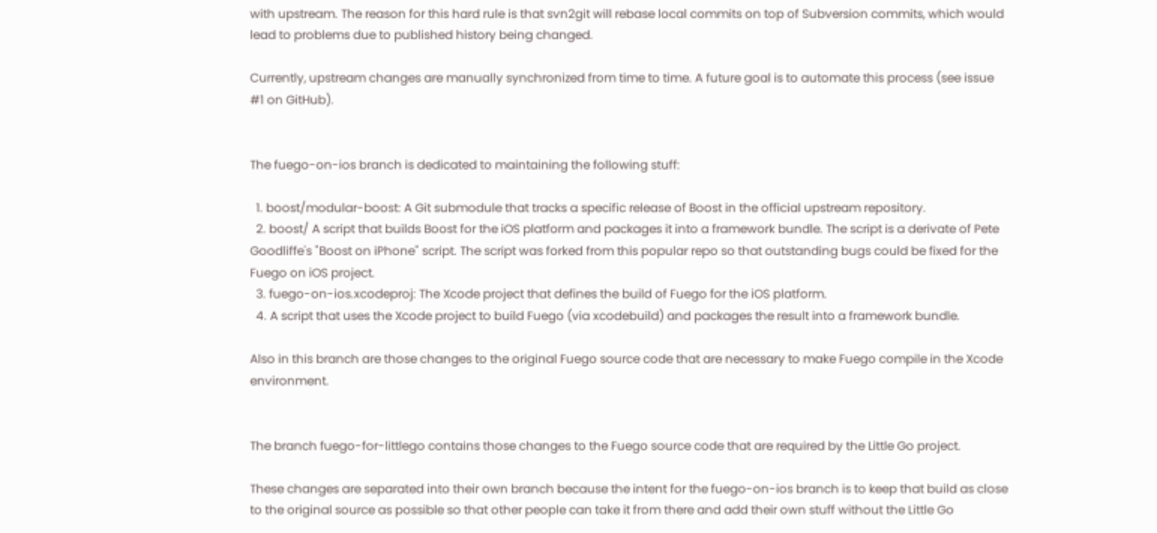with upstream. The reason for this hard rule is that svn2git will rebase local commits on top of Subversion commits, which would lead to problems due to published history being changed.

Currently, upstream changes are manually synchronized from time to time. A future goal is to automate this process (see issue #1 on GitHub).


The fuego-on-ios branch is dedicated to maintaining the following stuff:

  1. boost/modular-boost: A Git submodule that tracks a specific release of Boost in the official upstream repository.
  2. boost/ A script that builds Boost for the iOS platform and packages it into a framework bundle. The script is a derivate of Pete Goodliffe's "Boost on iPhone" script. The script was forked from this popular repo so that outstanding bugs could be fixed for the Fuego on iOS project.
  3. fuego-on-ios.xcodeproj: The Xcode project that defines the build of Fuego for the iOS platform.
  4. A script that uses the Xcode project to build Fuego (via xcodebuild) and packages the result into a framework bundle.

Also in this branch are those changes to the original Fuego source code that are necessary to make Fuego compile in the Xcode environment.


The branch fuego-for-littlego contains those changes to the Fuego source code that are required by the Little Go project.

These changes are separated into their own branch because the intent for the fuego-on-ios branch is to keep that build as close to the original source as possible so that other people can take it from there and add their own stuff without the Little Go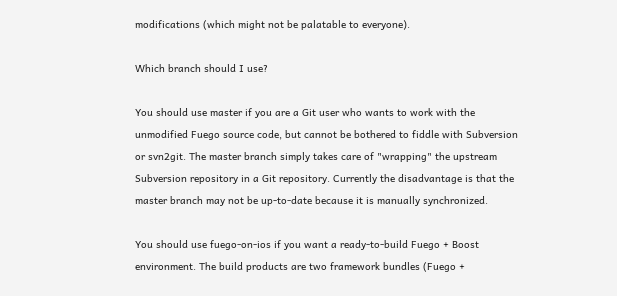modifications (which might not be palatable to everyone).

Which branch should I use?

You should use master if you are a Git user who wants to work with the unmodified Fuego source code, but cannot be bothered to fiddle with Subversion or svn2git. The master branch simply takes care of "wrapping" the upstream Subversion repository in a Git repository. Currently the disadvantage is that the master branch may not be up-to-date because it is manually synchronized.

You should use fuego-on-ios if you want a ready-to-build Fuego + Boost environment. The build products are two framework bundles (Fuego +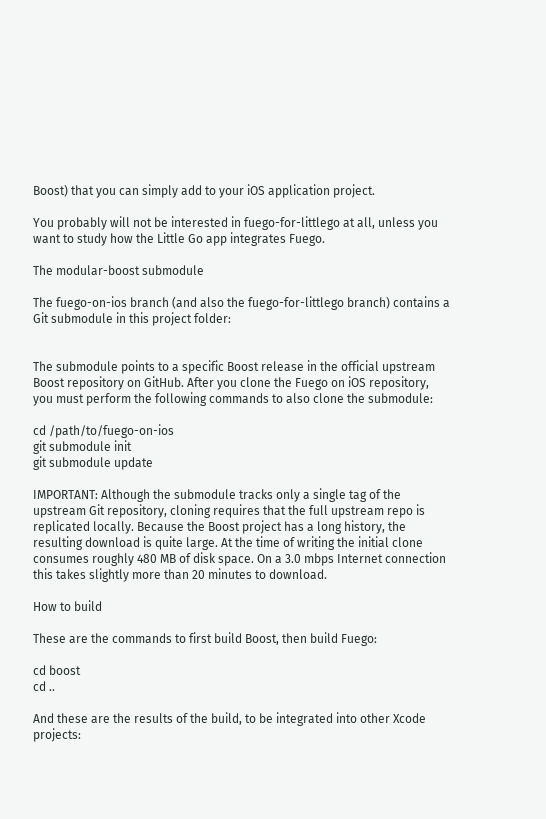Boost) that you can simply add to your iOS application project.

You probably will not be interested in fuego-for-littlego at all, unless you want to study how the Little Go app integrates Fuego.

The modular-boost submodule

The fuego-on-ios branch (and also the fuego-for-littlego branch) contains a Git submodule in this project folder:


The submodule points to a specific Boost release in the official upstream Boost repository on GitHub. After you clone the Fuego on iOS repository, you must perform the following commands to also clone the submodule:

cd /path/to/fuego-on-ios
git submodule init
git submodule update

IMPORTANT: Although the submodule tracks only a single tag of the upstream Git repository, cloning requires that the full upstream repo is replicated locally. Because the Boost project has a long history, the resulting download is quite large. At the time of writing the initial clone consumes roughly 480 MB of disk space. On a 3.0 mbps Internet connection this takes slightly more than 20 minutes to download.

How to build

These are the commands to first build Boost, then build Fuego:

cd boost
cd ..

And these are the results of the build, to be integrated into other Xcode projects: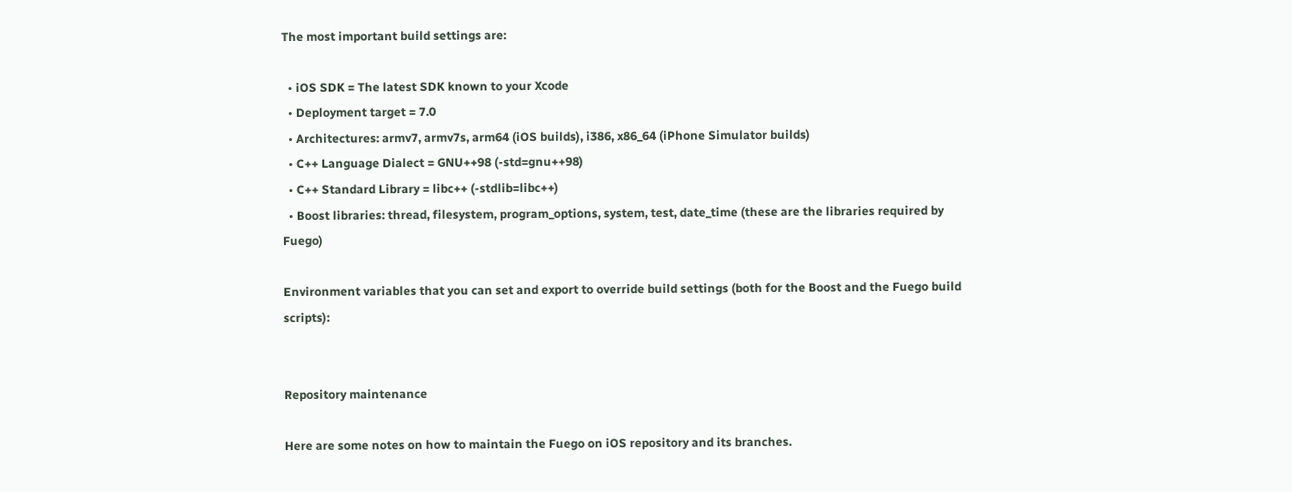The most important build settings are:

  • iOS SDK = The latest SDK known to your Xcode
  • Deployment target = 7.0
  • Architectures: armv7, armv7s, arm64 (iOS builds), i386, x86_64 (iPhone Simulator builds)
  • C++ Language Dialect = GNU++98 (-std=gnu++98)
  • C++ Standard Library = libc++ (-stdlib=libc++)
  • Boost libraries: thread, filesystem, program_options, system, test, date_time (these are the libraries required by Fuego)

Environment variables that you can set and export to override build settings (both for the Boost and the Fuego build scripts):


Repository maintenance

Here are some notes on how to maintain the Fuego on iOS repository and its branches.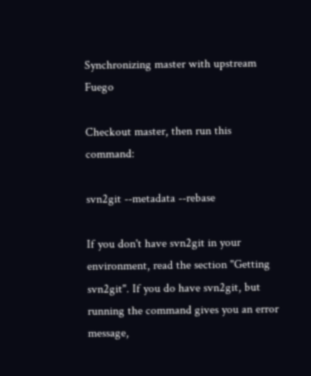Synchronizing master with upstream Fuego

Checkout master, then run this command:

svn2git --metadata --rebase

If you don't have svn2git in your environment, read the section "Getting svn2git". If you do have svn2git, but running the command gives you an error message,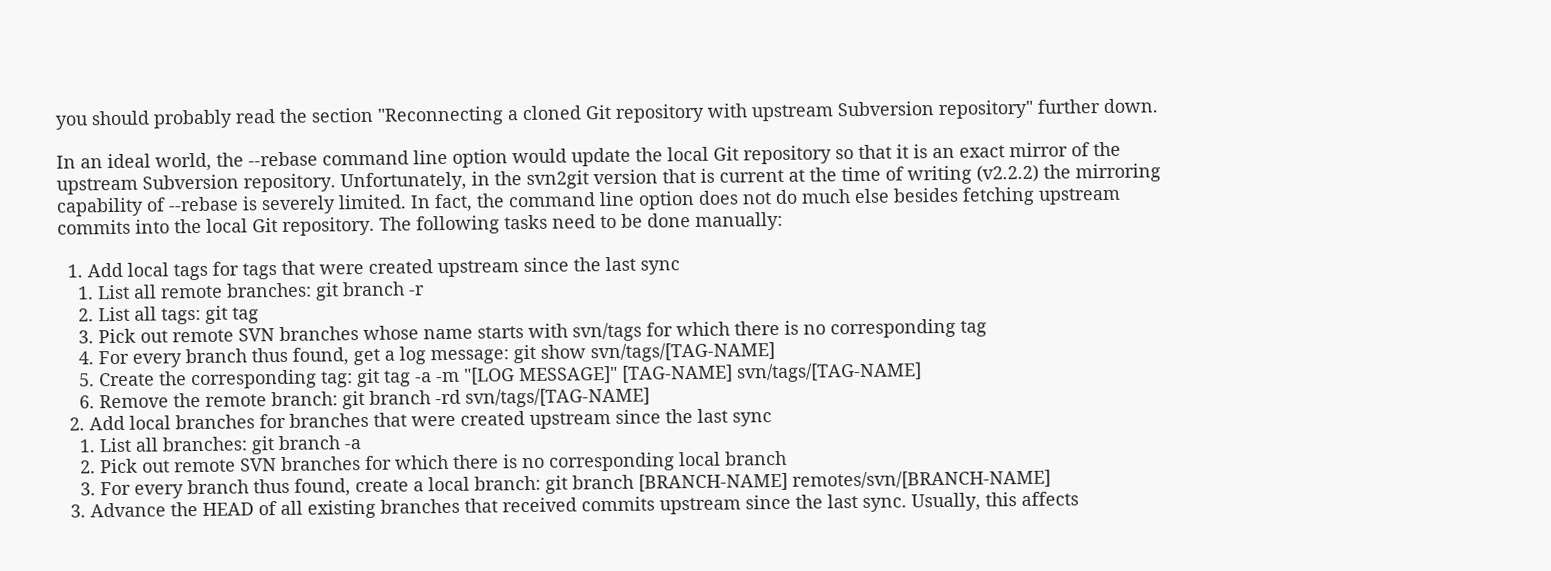you should probably read the section "Reconnecting a cloned Git repository with upstream Subversion repository" further down.

In an ideal world, the --rebase command line option would update the local Git repository so that it is an exact mirror of the upstream Subversion repository. Unfortunately, in the svn2git version that is current at the time of writing (v2.2.2) the mirroring capability of --rebase is severely limited. In fact, the command line option does not do much else besides fetching upstream commits into the local Git repository. The following tasks need to be done manually:

  1. Add local tags for tags that were created upstream since the last sync
    1. List all remote branches: git branch -r
    2. List all tags: git tag
    3. Pick out remote SVN branches whose name starts with svn/tags for which there is no corresponding tag
    4. For every branch thus found, get a log message: git show svn/tags/[TAG-NAME]
    5. Create the corresponding tag: git tag -a -m "[LOG MESSAGE]" [TAG-NAME] svn/tags/[TAG-NAME]
    6. Remove the remote branch: git branch -rd svn/tags/[TAG-NAME]
  2. Add local branches for branches that were created upstream since the last sync
    1. List all branches: git branch -a
    2. Pick out remote SVN branches for which there is no corresponding local branch
    3. For every branch thus found, create a local branch: git branch [BRANCH-NAME] remotes/svn/[BRANCH-NAME]
  3. Advance the HEAD of all existing branches that received commits upstream since the last sync. Usually, this affects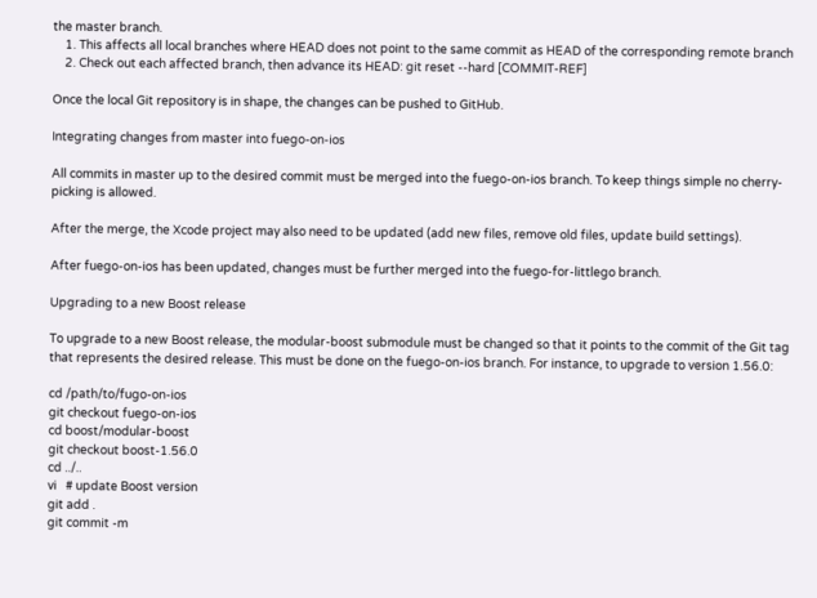the master branch.
    1. This affects all local branches where HEAD does not point to the same commit as HEAD of the corresponding remote branch
    2. Check out each affected branch, then advance its HEAD: git reset --hard [COMMIT-REF]

Once the local Git repository is in shape, the changes can be pushed to GitHub.

Integrating changes from master into fuego-on-ios

All commits in master up to the desired commit must be merged into the fuego-on-ios branch. To keep things simple no cherry-picking is allowed.

After the merge, the Xcode project may also need to be updated (add new files, remove old files, update build settings).

After fuego-on-ios has been updated, changes must be further merged into the fuego-for-littlego branch.

Upgrading to a new Boost release

To upgrade to a new Boost release, the modular-boost submodule must be changed so that it points to the commit of the Git tag that represents the desired release. This must be done on the fuego-on-ios branch. For instance, to upgrade to version 1.56.0:

cd /path/to/fugo-on-ios
git checkout fuego-on-ios
cd boost/modular-boost
git checkout boost-1.56.0
cd ../..
vi   # update Boost version
git add .
git commit -m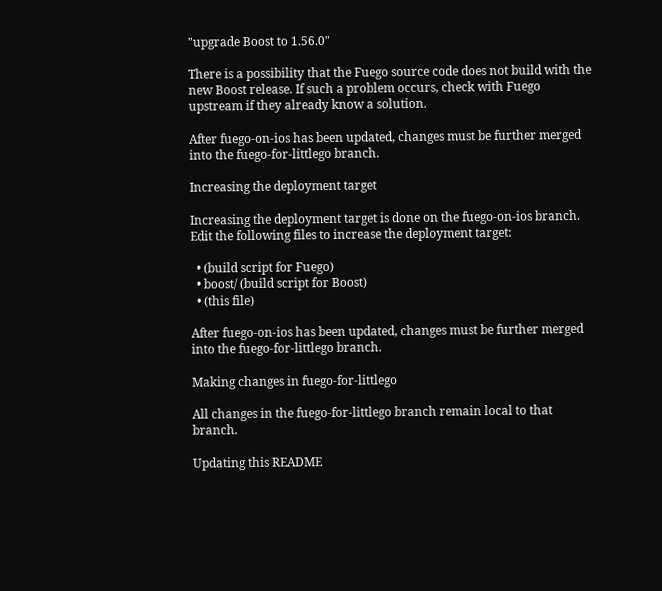"upgrade Boost to 1.56.0"

There is a possibility that the Fuego source code does not build with the new Boost release. If such a problem occurs, check with Fuego upstream if they already know a solution.

After fuego-on-ios has been updated, changes must be further merged into the fuego-for-littlego branch.

Increasing the deployment target

Increasing the deployment target is done on the fuego-on-ios branch. Edit the following files to increase the deployment target:

  • (build script for Fuego)
  • boost/ (build script for Boost)
  • (this file)

After fuego-on-ios has been updated, changes must be further merged into the fuego-for-littlego branch.

Making changes in fuego-for-littlego

All changes in the fuego-for-littlego branch remain local to that branch.

Updating this README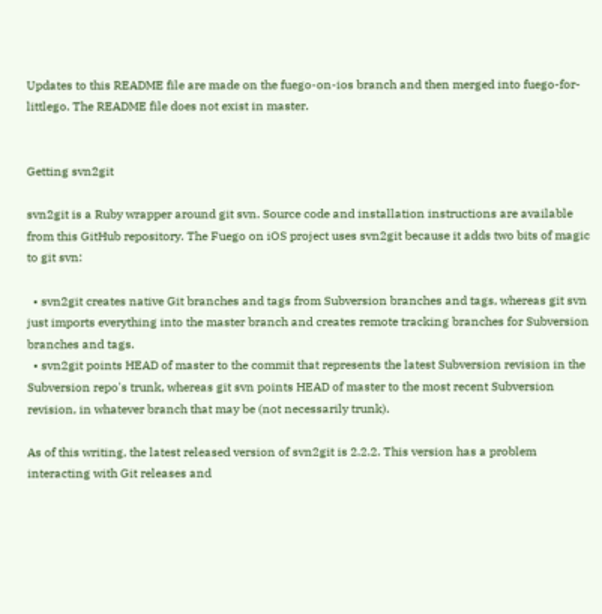Updates to this README file are made on the fuego-on-ios branch and then merged into fuego-for-littlego. The README file does not exist in master.


Getting svn2git

svn2git is a Ruby wrapper around git svn. Source code and installation instructions are available from this GitHub repository. The Fuego on iOS project uses svn2git because it adds two bits of magic to git svn:

  • svn2git creates native Git branches and tags from Subversion branches and tags, whereas git svn just imports everything into the master branch and creates remote tracking branches for Subversion branches and tags.
  • svn2git points HEAD of master to the commit that represents the latest Subversion revision in the Subversion repo's trunk, whereas git svn points HEAD of master to the most recent Subversion revision, in whatever branch that may be (not necessarily trunk).

As of this writing, the latest released version of svn2git is 2.2.2. This version has a problem interacting with Git releases and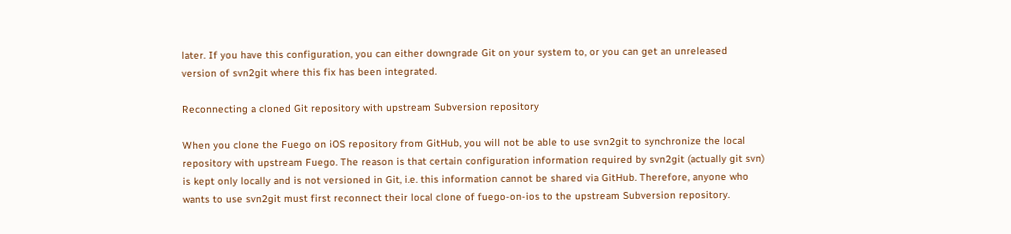later. If you have this configuration, you can either downgrade Git on your system to, or you can get an unreleased version of svn2git where this fix has been integrated.

Reconnecting a cloned Git repository with upstream Subversion repository

When you clone the Fuego on iOS repository from GitHub, you will not be able to use svn2git to synchronize the local repository with upstream Fuego. The reason is that certain configuration information required by svn2git (actually git svn) is kept only locally and is not versioned in Git, i.e. this information cannot be shared via GitHub. Therefore, anyone who wants to use svn2git must first reconnect their local clone of fuego-on-ios to the upstream Subversion repository.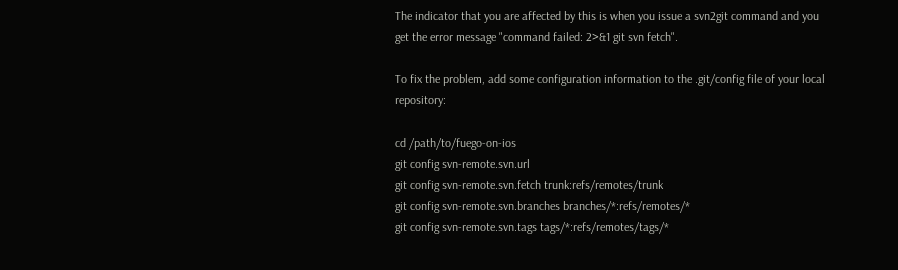The indicator that you are affected by this is when you issue a svn2git command and you get the error message "command failed: 2>&1 git svn fetch".

To fix the problem, add some configuration information to the .git/config file of your local repository:

cd /path/to/fuego-on-ios
git config svn-remote.svn.url
git config svn-remote.svn.fetch trunk:refs/remotes/trunk
git config svn-remote.svn.branches branches/*:refs/remotes/*
git config svn-remote.svn.tags tags/*:refs/remotes/tags/*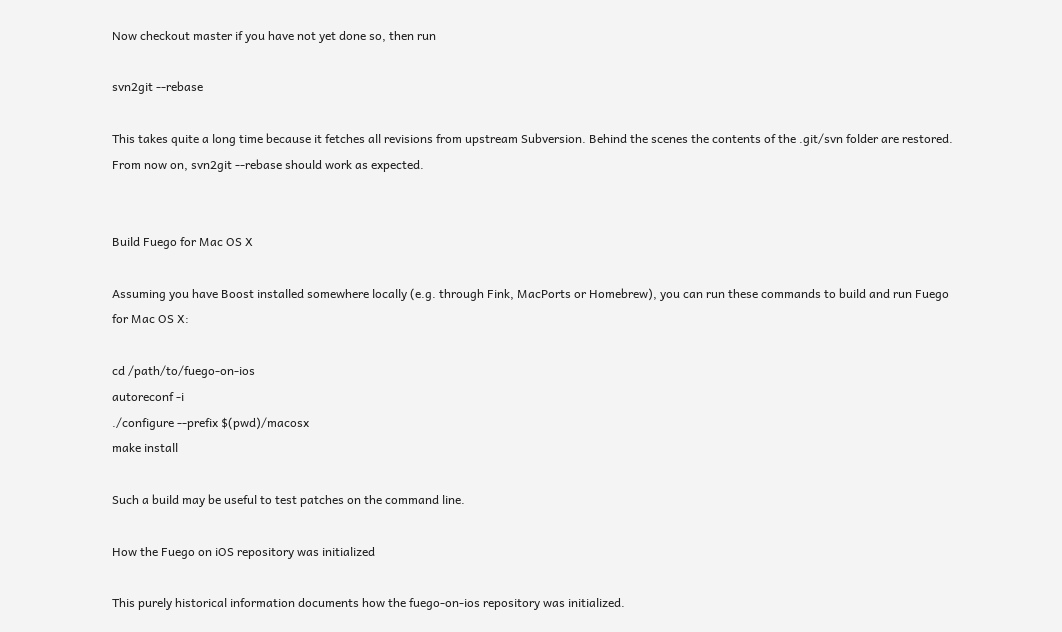Now checkout master if you have not yet done so, then run

svn2git --rebase

This takes quite a long time because it fetches all revisions from upstream Subversion. Behind the scenes the contents of the .git/svn folder are restored. From now on, svn2git --rebase should work as expected.


Build Fuego for Mac OS X

Assuming you have Boost installed somewhere locally (e.g. through Fink, MacPorts or Homebrew), you can run these commands to build and run Fuego for Mac OS X:

cd /path/to/fuego-on-ios
autoreconf -i
./configure --prefix $(pwd)/macosx
make install

Such a build may be useful to test patches on the command line.

How the Fuego on iOS repository was initialized

This purely historical information documents how the fuego-on-ios repository was initialized.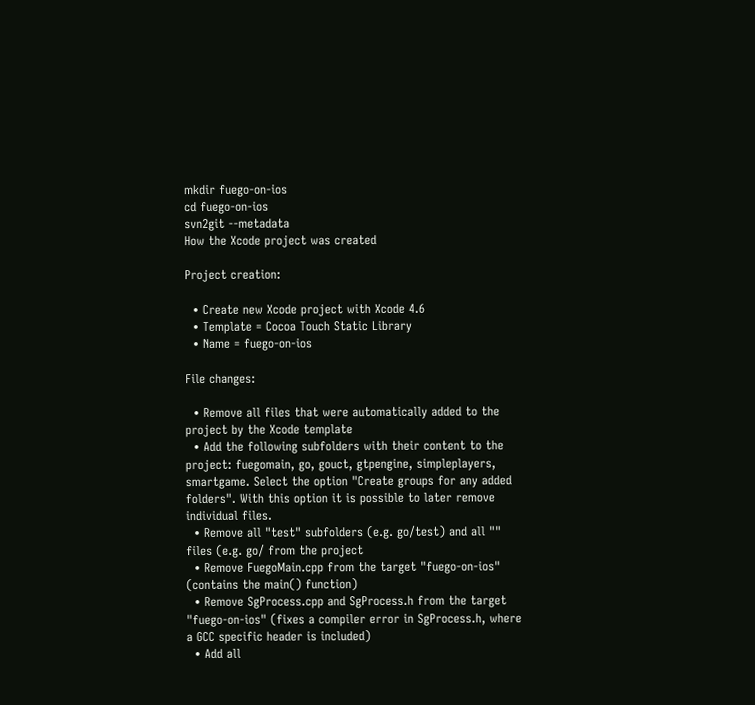mkdir fuego-on-ios
cd fuego-on-ios
svn2git --metadata
How the Xcode project was created

Project creation:

  • Create new Xcode project with Xcode 4.6
  • Template = Cocoa Touch Static Library
  • Name = fuego-on-ios

File changes:

  • Remove all files that were automatically added to the project by the Xcode template
  • Add the following subfolders with their content to the project: fuegomain, go, gouct, gtpengine, simpleplayers, smartgame. Select the option "Create groups for any added folders". With this option it is possible to later remove individual files.
  • Remove all "test" subfolders (e.g. go/test) and all "" files (e.g. go/ from the project
  • Remove FuegoMain.cpp from the target "fuego-on-ios" (contains the main() function)
  • Remove SgProcess.cpp and SgProcess.h from the target "fuego-on-ios" (fixes a compiler error in SgProcess.h, where a GCC specific header is included)
  • Add all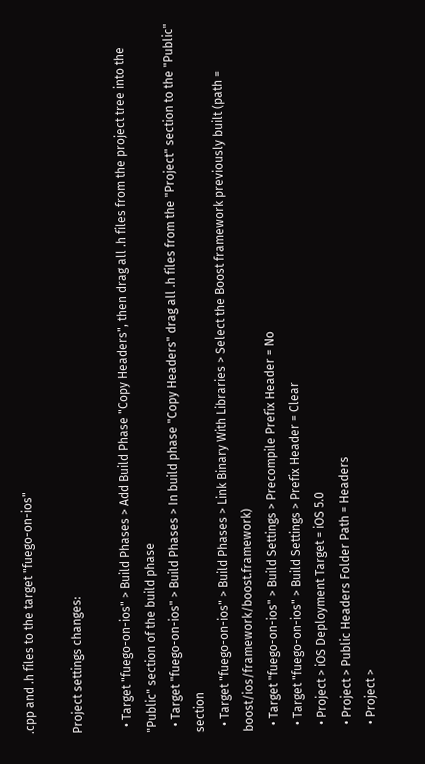.cpp and .h files to the target "fuego-on-ios"

Project settings changes:

  • Target "fuego-on-ios" > Build Phases > Add Build Phase "Copy Headers", then drag all .h files from the project tree into the "Public" section of the build phase
  • Target "fuego-on-ios" > Build Phases > In build phase "Copy Headers" drag all .h files from the "Project" section to the "Public" section
  • Target "fuego-on-ios" > Build Phases > Link Binary With Libraries > Select the Boost framework previously built (path = boost/ios/framework/boost.framework)
  • Target "fuego-on-ios" > Build Settings > Precompile Prefix Header = No
  • Target "fuego-on-ios" > Build Settings > Prefix Header = Clear
  • Project > iOS Deployment Target = iOS 5.0
  • Project > Public Headers Folder Path = Headers
  • Project >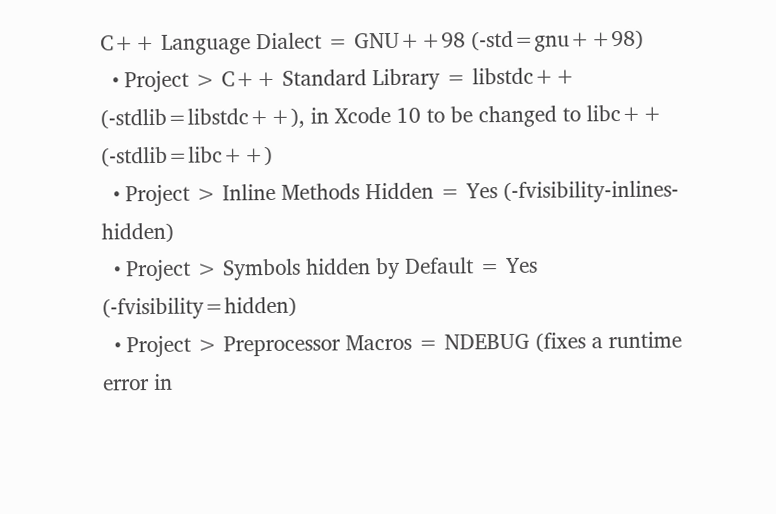C++ Language Dialect = GNU++98 (-std=gnu++98)
  • Project > C++ Standard Library = libstdc++ (-stdlib=libstdc++), in Xcode 10 to be changed to libc++ (-stdlib=libc++)
  • Project > Inline Methods Hidden = Yes (-fvisibility-inlines-hidden)
  • Project > Symbols hidden by Default = Yes (-fvisibility=hidden)
  • Project > Preprocessor Macros = NDEBUG (fixes a runtime error in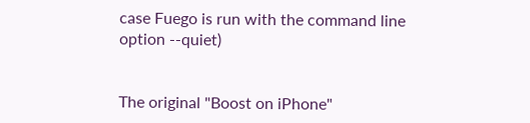case Fuego is run with the command line option --quiet)


The original "Boost on iPhone"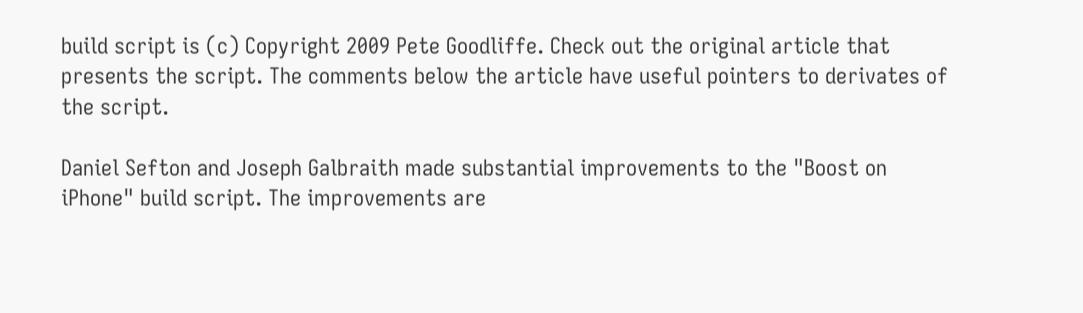build script is (c) Copyright 2009 Pete Goodliffe. Check out the original article that presents the script. The comments below the article have useful pointers to derivates of the script.

Daniel Sefton and Joseph Galbraith made substantial improvements to the "Boost on iPhone" build script. The improvements are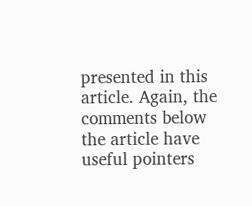presented in this article. Again, the comments below the article have useful pointers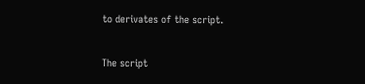to derivates of the script.

The script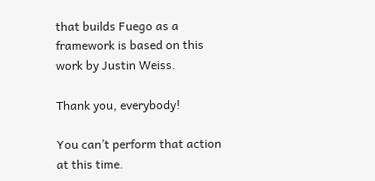that builds Fuego as a framework is based on this work by Justin Weiss.

Thank you, everybody!

You can’t perform that action at this time.